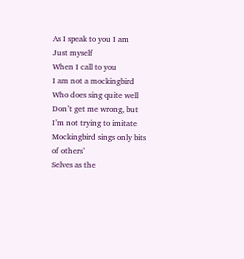As I speak to you I am
Just myself
When I call to you
I am not a mockingbird
Who does sing quite well
Don’t get me wrong, but
I’m not trying to imitate
Mockingbird sings only bits of others’
Selves as the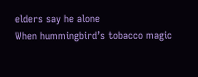elders say he alone
When hummingbird’s tobacco magic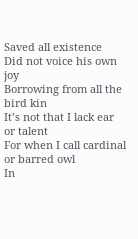Saved all existence
Did not voice his own joy
Borrowing from all the bird kin
It’s not that I lack ear or talent
For when I call cardinal or barred owl
In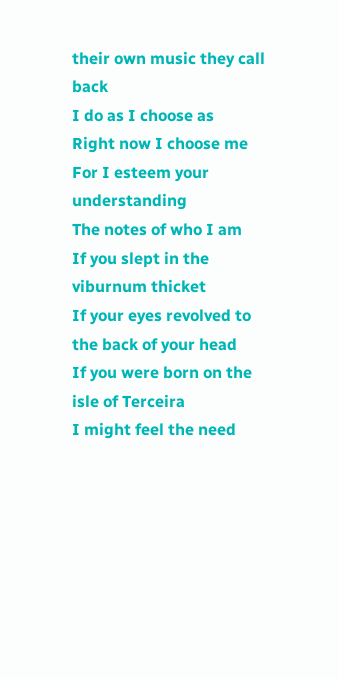their own music they call back
I do as I choose as
Right now I choose me
For I esteem your understanding
The notes of who I am
If you slept in the viburnum thicket
If your eyes revolved to the back of your head
If you were born on the isle of Terceira
I might feel the need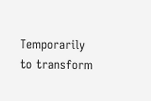Temporarily to transform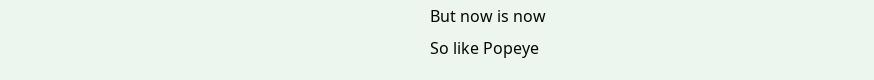But now is now
So like Popeye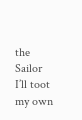the Sailor
I’ll toot my own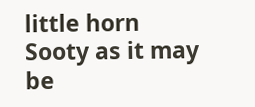little horn
Sooty as it may be